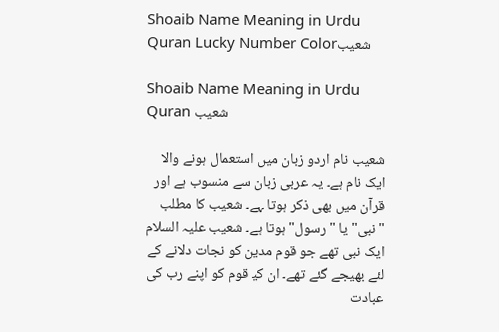Shoaib Name Meaning in Urdu Quran Lucky Number Colorشعیب

Shoaib Name Meaning in Urdu Quran شعیب

شعیب نام اردو زبان میں استعمال ہونے والا ایک نام ہے۔ یہ عربی زبان سے منسوب ہے اور قرآن میں بھی ذکر ہوتا ‍ہے۔ شعیب کا مطلب "نبی" یا‌ "رسول" ہوتا ہے۔ شعیب علیہ السلام ایک نبی تھے جو قوم مدین کو نجات دلانے کے لئے بھیجے گئے تھے۔ ان کی‍ قوم کو اپنے رب ‌کی عبادت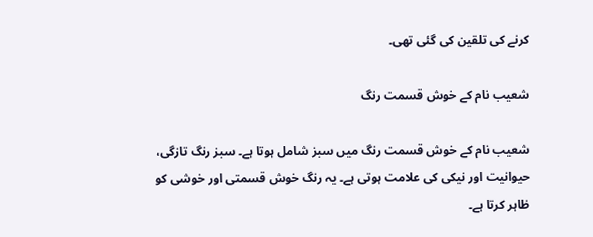کرنے کی تلقین کی گئی تھی۔

شعیب نام کے خوش قسمت رنگ

شعیب نام کے خوش قسمت رنگ میں سبز شامل ہوتا ہے۔ سبز رنگ تازگی، حیوانیت اور نیکی کی علامت ہوتی ہے۔ یہ رنگ خوش قسمتی اور خوشی کو ظاہر کرتا ہے۔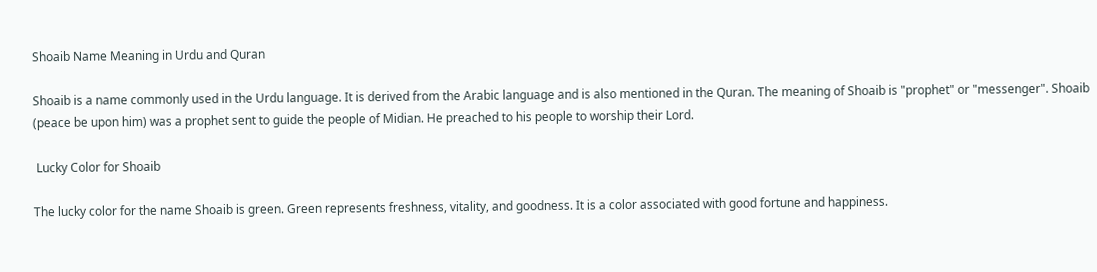Shoaib Name Meaning in Urdu and Quran

Shoaib is a name commonly used in the Urdu language. It is derived from the Arabic language and is also mentioned in the Quran. The meaning of Shoaib is "prophet" or "messenger". Shoaib (peace be upon him) was a prophet sent to guide the people of Midian. He preached to his people to worship their Lord.

 Lucky Color for Shoaib

The lucky color for the name Shoaib is green. Green represents freshness, vitality, and goodness. It is a color associated with good fortune and happiness.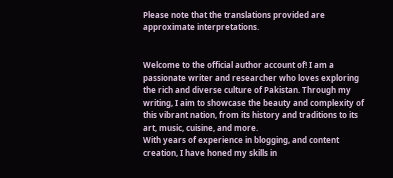Please note that the translations provided are approximate interpretations.


Welcome to the official author account of! I am a passionate writer and researcher who loves exploring the rich and diverse culture of Pakistan. Through my writing, I aim to showcase the beauty and complexity of this vibrant nation, from its history and traditions to its art, music, cuisine, and more.
With years of experience in blogging, and content creation, I have honed my skills in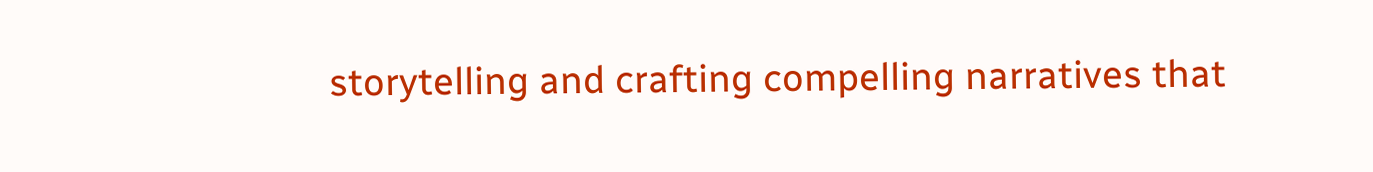storytelling and crafting compelling narratives that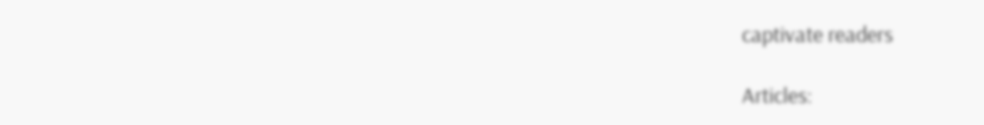captivate readers

Articles: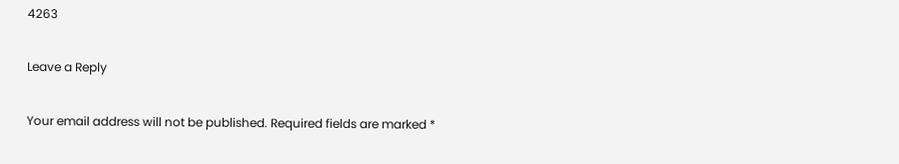4263

Leave a Reply

Your email address will not be published. Required fields are marked *